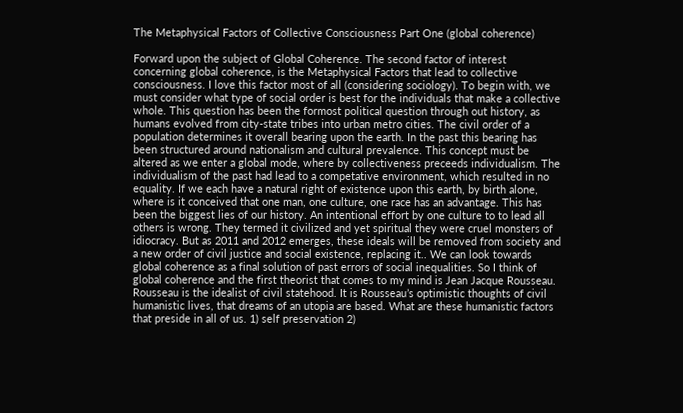The Metaphysical Factors of Collective Consciousness Part One (global coherence)

Forward upon the subject of Global Coherence. The second factor of interest concerning global coherence, is the Metaphysical Factors that lead to collective consciousness. I love this factor most of all (considering sociology). To begin with, we must consider what type of social order is best for the individuals that make a collective whole. This question has been the formost political question through out history, as humans evolved from city-state tribes into urban metro cities. The civil order of a population determines it overall bearing upon the earth. In the past this bearing has been structured around nationalism and cultural prevalence. This concept must be altered as we enter a global mode, where by collectiveness preceeds individualism. The individualism of the past had lead to a competative environment, which resulted in no equality. If we each have a natural right of existence upon this earth, by birth alone, where is it conceived that one man, one culture, one race has an advantage. This has been the biggest lies of our history. An intentional effort by one culture to to lead all others is wrong. They termed it civilized and yet spiritual they were cruel monsters of idiocracy. But as 2011 and 2012 emerges, these ideals will be removed from society and a new order of civil justice and social existence, replacing it.. We can look towards global coherence as a final solution of past errors of social inequalities. So I think of global coherence and the first theorist that comes to my mind is Jean Jacque Rousseau. Rousseau is the idealist of civil statehood. It is Rousseau’s optimistic thoughts of civil humanistic lives, that dreams of an utopia are based. What are these humanistic factors that preside in all of us. 1) self preservation 2)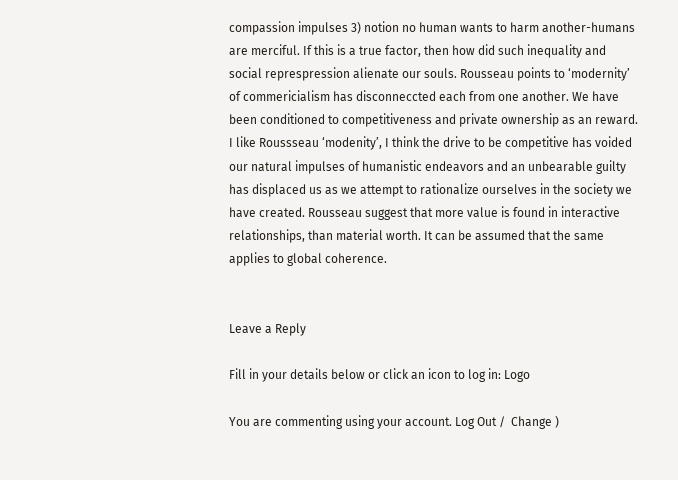compassion impulses 3) notion no human wants to harm another-humans are merciful. If this is a true factor, then how did such inequality and social represpression alienate our souls. Rousseau points to ‘modernity’ of commericialism has disconneccted each from one another. We have been conditioned to competitiveness and private ownership as an reward. I like Roussseau ‘modenity’, I think the drive to be competitive has voided our natural impulses of humanistic endeavors and an unbearable guilty has displaced us as we attempt to rationalize ourselves in the society we have created. Rousseau suggest that more value is found in interactive relationships, than material worth. It can be assumed that the same applies to global coherence.


Leave a Reply

Fill in your details below or click an icon to log in: Logo

You are commenting using your account. Log Out /  Change )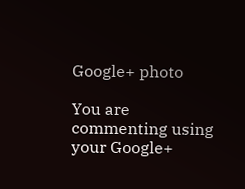Google+ photo

You are commenting using your Google+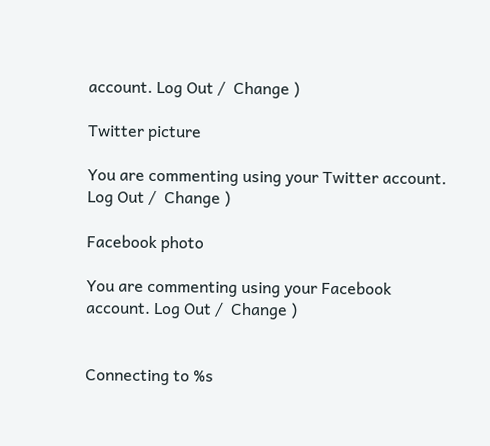account. Log Out /  Change )

Twitter picture

You are commenting using your Twitter account. Log Out /  Change )

Facebook photo

You are commenting using your Facebook account. Log Out /  Change )


Connecting to %s